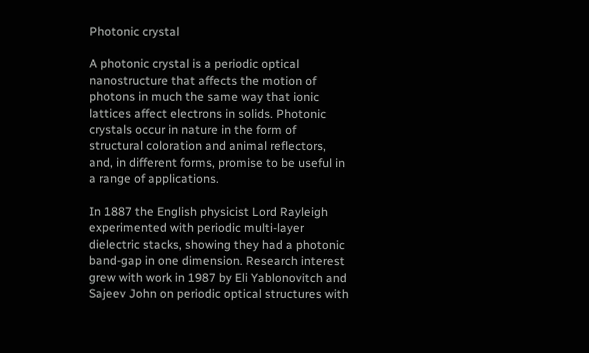Photonic crystal

A photonic crystal is a periodic optical nanostructure that affects the motion of photons in much the same way that ionic lattices affect electrons in solids. Photonic crystals occur in nature in the form of structural coloration and animal reflectors, and, in different forms, promise to be useful in a range of applications.

In 1887 the English physicist Lord Rayleigh experimented with periodic multi-layer dielectric stacks, showing they had a photonic band-gap in one dimension. Research interest grew with work in 1987 by Eli Yablonovitch and Sajeev John on periodic optical structures with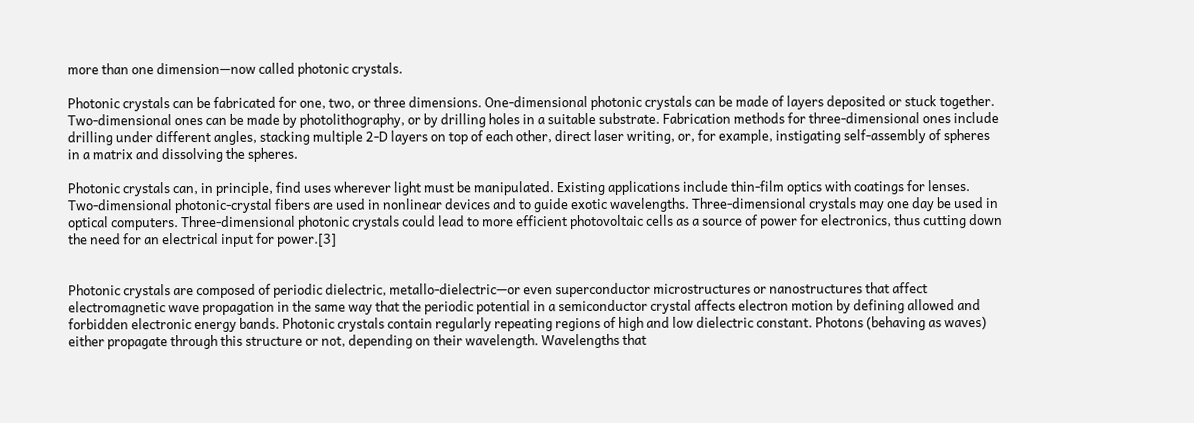more than one dimension—now called photonic crystals.

Photonic crystals can be fabricated for one, two, or three dimensions. One-dimensional photonic crystals can be made of layers deposited or stuck together. Two-dimensional ones can be made by photolithography, or by drilling holes in a suitable substrate. Fabrication methods for three-dimensional ones include drilling under different angles, stacking multiple 2-D layers on top of each other, direct laser writing, or, for example, instigating self-assembly of spheres in a matrix and dissolving the spheres.

Photonic crystals can, in principle, find uses wherever light must be manipulated. Existing applications include thin-film optics with coatings for lenses. Two-dimensional photonic-crystal fibers are used in nonlinear devices and to guide exotic wavelengths. Three-dimensional crystals may one day be used in optical computers. Three-dimensional photonic crystals could lead to more efficient photovoltaic cells as a source of power for electronics, thus cutting down the need for an electrical input for power.[3]


Photonic crystals are composed of periodic dielectric, metallo-dielectric—or even superconductor microstructures or nanostructures that affect electromagnetic wave propagation in the same way that the periodic potential in a semiconductor crystal affects electron motion by defining allowed and forbidden electronic energy bands. Photonic crystals contain regularly repeating regions of high and low dielectric constant. Photons (behaving as waves) either propagate through this structure or not, depending on their wavelength. Wavelengths that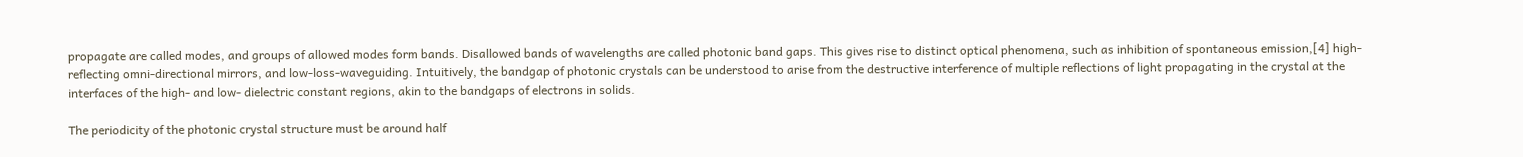propagate are called modes, and groups of allowed modes form bands. Disallowed bands of wavelengths are called photonic band gaps. This gives rise to distinct optical phenomena, such as inhibition of spontaneous emission,[4] high-reflecting omni-directional mirrors, and low-loss-waveguiding. Intuitively, the bandgap of photonic crystals can be understood to arise from the destructive interference of multiple reflections of light propagating in the crystal at the interfaces of the high- and low- dielectric constant regions, akin to the bandgaps of electrons in solids.

The periodicity of the photonic crystal structure must be around half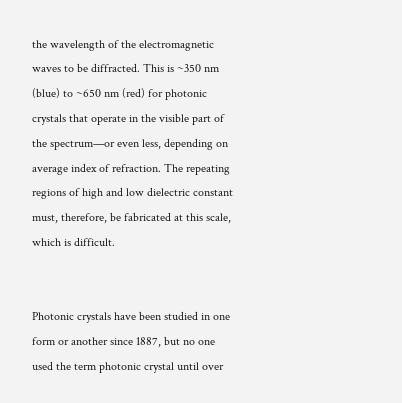the wavelength of the electromagnetic waves to be diffracted. This is ~350 nm (blue) to ~650 nm (red) for photonic crystals that operate in the visible part of the spectrum—or even less, depending on average index of refraction. The repeating regions of high and low dielectric constant must, therefore, be fabricated at this scale, which is difficult.


Photonic crystals have been studied in one form or another since 1887, but no one used the term photonic crystal until over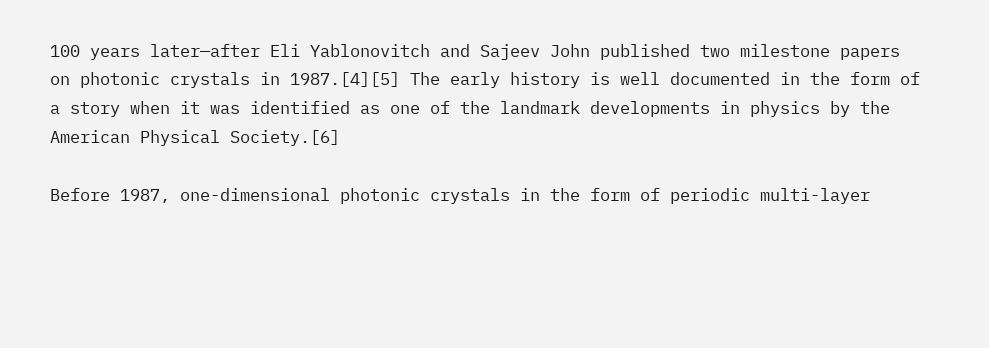100 years later—after Eli Yablonovitch and Sajeev John published two milestone papers on photonic crystals in 1987.[4][5] The early history is well documented in the form of a story when it was identified as one of the landmark developments in physics by the American Physical Society.[6]

Before 1987, one-dimensional photonic crystals in the form of periodic multi-layer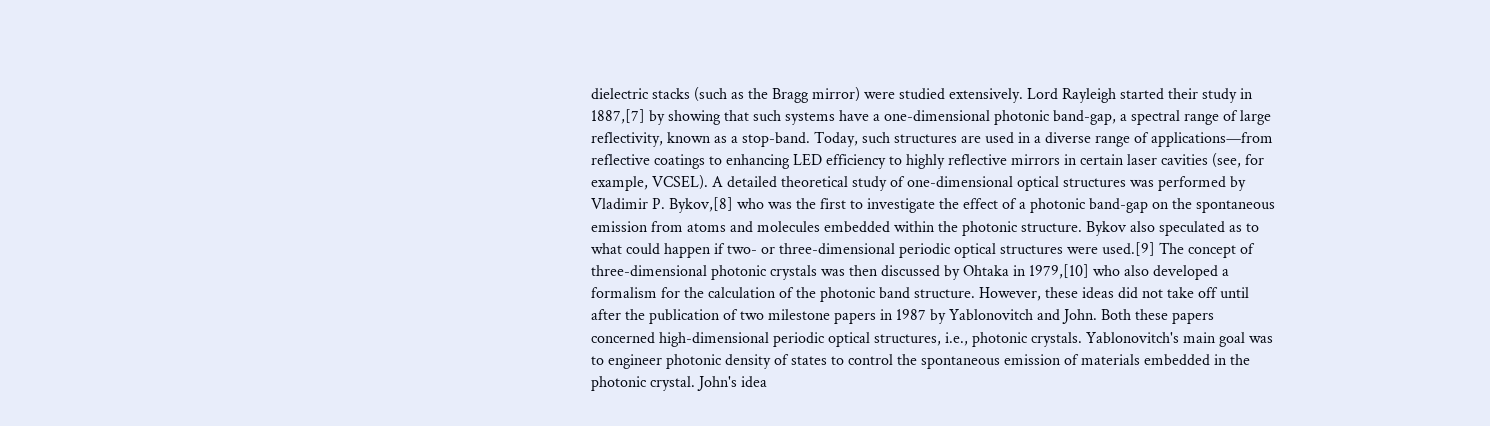dielectric stacks (such as the Bragg mirror) were studied extensively. Lord Rayleigh started their study in 1887,[7] by showing that such systems have a one-dimensional photonic band-gap, a spectral range of large reflectivity, known as a stop-band. Today, such structures are used in a diverse range of applications—from reflective coatings to enhancing LED efficiency to highly reflective mirrors in certain laser cavities (see, for example, VCSEL). A detailed theoretical study of one-dimensional optical structures was performed by Vladimir P. Bykov,[8] who was the first to investigate the effect of a photonic band-gap on the spontaneous emission from atoms and molecules embedded within the photonic structure. Bykov also speculated as to what could happen if two- or three-dimensional periodic optical structures were used.[9] The concept of three-dimensional photonic crystals was then discussed by Ohtaka in 1979,[10] who also developed a formalism for the calculation of the photonic band structure. However, these ideas did not take off until after the publication of two milestone papers in 1987 by Yablonovitch and John. Both these papers concerned high-dimensional periodic optical structures, i.e., photonic crystals. Yablonovitch's main goal was to engineer photonic density of states to control the spontaneous emission of materials embedded in the photonic crystal. John's idea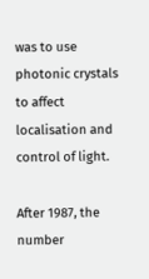was to use photonic crystals to affect localisation and control of light.

After 1987, the number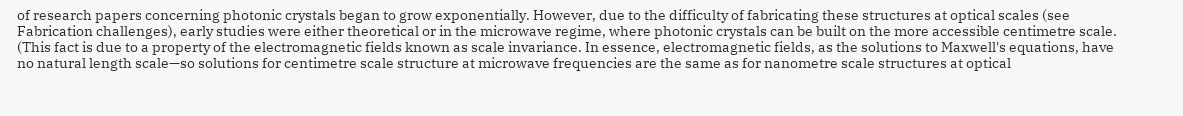of research papers concerning photonic crystals began to grow exponentially. However, due to the difficulty of fabricating these structures at optical scales (see Fabrication challenges), early studies were either theoretical or in the microwave regime, where photonic crystals can be built on the more accessible centimetre scale. (This fact is due to a property of the electromagnetic fields known as scale invariance. In essence, electromagnetic fields, as the solutions to Maxwell's equations, have no natural length scale—so solutions for centimetre scale structure at microwave frequencies are the same as for nanometre scale structures at optical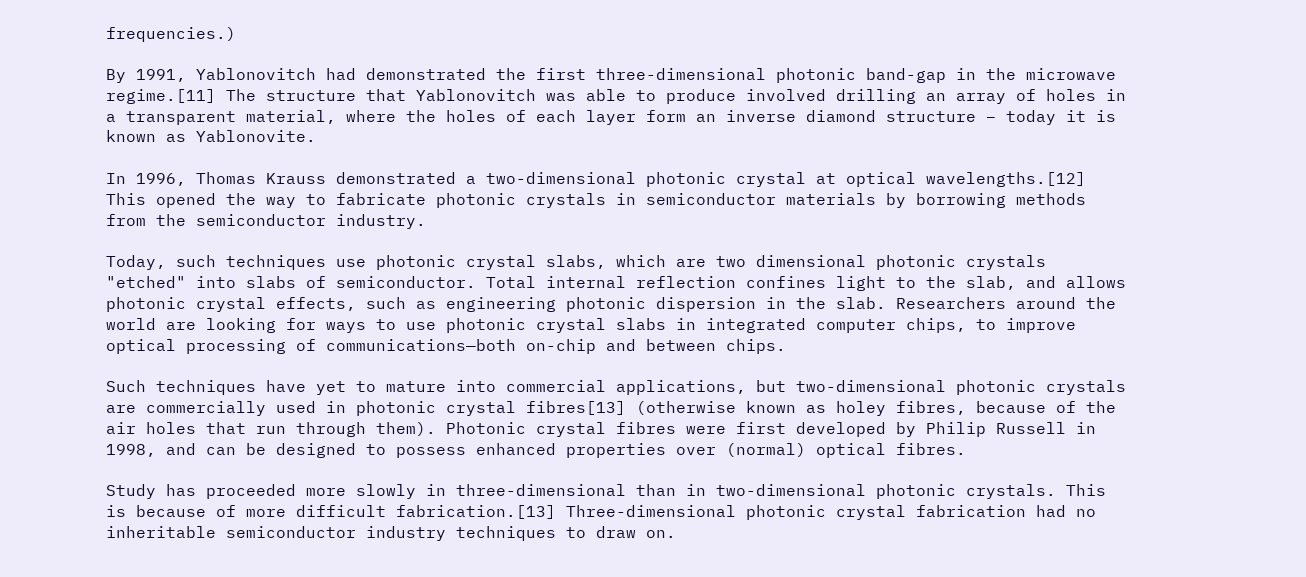frequencies.)

By 1991, Yablonovitch had demonstrated the first three-dimensional photonic band-gap in the microwave regime.[11] The structure that Yablonovitch was able to produce involved drilling an array of holes in a transparent material, where the holes of each layer form an inverse diamond structure – today it is known as Yablonovite.

In 1996, Thomas Krauss demonstrated a two-dimensional photonic crystal at optical wavelengths.[12] This opened the way to fabricate photonic crystals in semiconductor materials by borrowing methods from the semiconductor industry.

Today, such techniques use photonic crystal slabs, which are two dimensional photonic crystals "etched" into slabs of semiconductor. Total internal reflection confines light to the slab, and allows photonic crystal effects, such as engineering photonic dispersion in the slab. Researchers around the world are looking for ways to use photonic crystal slabs in integrated computer chips, to improve optical processing of communications—both on-chip and between chips.

Such techniques have yet to mature into commercial applications, but two-dimensional photonic crystals are commercially used in photonic crystal fibres[13] (otherwise known as holey fibres, because of the air holes that run through them). Photonic crystal fibres were first developed by Philip Russell in 1998, and can be designed to possess enhanced properties over (normal) optical fibres.

Study has proceeded more slowly in three-dimensional than in two-dimensional photonic crystals. This is because of more difficult fabrication.[13] Three-dimensional photonic crystal fabrication had no inheritable semiconductor industry techniques to draw on.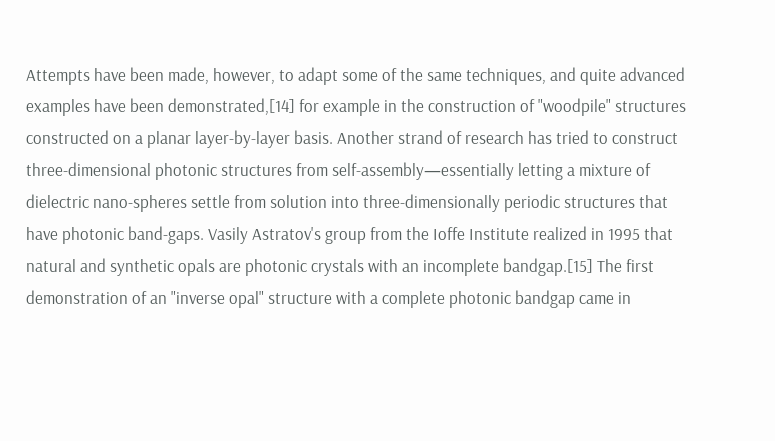Attempts have been made, however, to adapt some of the same techniques, and quite advanced examples have been demonstrated,[14] for example in the construction of "woodpile" structures constructed on a planar layer-by-layer basis. Another strand of research has tried to construct three-dimensional photonic structures from self-assembly—essentially letting a mixture of dielectric nano-spheres settle from solution into three-dimensionally periodic structures that have photonic band-gaps. Vasily Astratov's group from the Ioffe Institute realized in 1995 that natural and synthetic opals are photonic crystals with an incomplete bandgap.[15] The first demonstration of an "inverse opal" structure with a complete photonic bandgap came in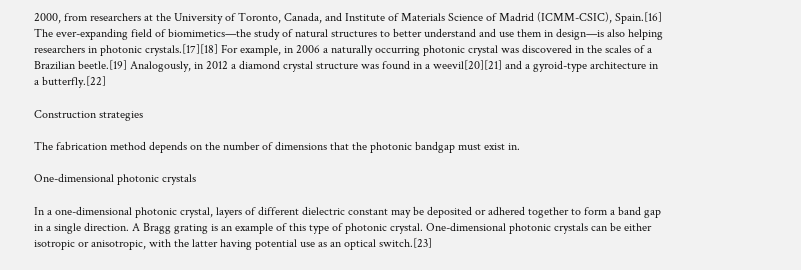2000, from researchers at the University of Toronto, Canada, and Institute of Materials Science of Madrid (ICMM-CSIC), Spain.[16] The ever-expanding field of biomimetics—the study of natural structures to better understand and use them in design—is also helping researchers in photonic crystals.[17][18] For example, in 2006 a naturally occurring photonic crystal was discovered in the scales of a Brazilian beetle.[19] Analogously, in 2012 a diamond crystal structure was found in a weevil[20][21] and a gyroid-type architecture in a butterfly.[22]

Construction strategies

The fabrication method depends on the number of dimensions that the photonic bandgap must exist in.

One-dimensional photonic crystals

In a one-dimensional photonic crystal, layers of different dielectric constant may be deposited or adhered together to form a band gap in a single direction. A Bragg grating is an example of this type of photonic crystal. One-dimensional photonic crystals can be either isotropic or anisotropic, with the latter having potential use as an optical switch.[23]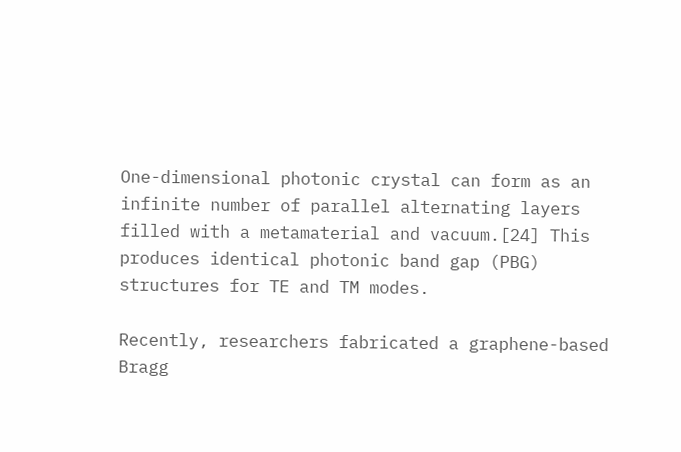One-dimensional photonic crystal can form as an infinite number of parallel alternating layers filled with a metamaterial and vacuum.[24] This produces identical photonic band gap (PBG) structures for TE and TM modes.

Recently, researchers fabricated a graphene-based Bragg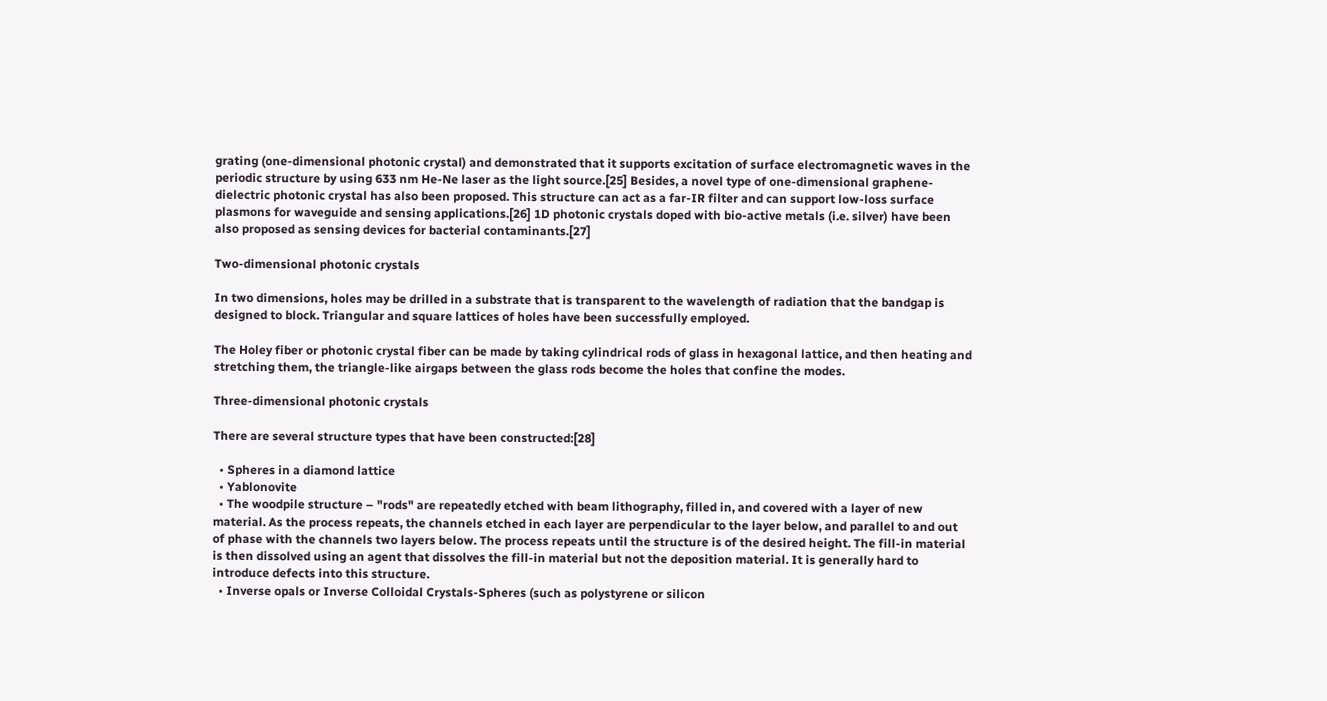grating (one-dimensional photonic crystal) and demonstrated that it supports excitation of surface electromagnetic waves in the periodic structure by using 633 nm He-Ne laser as the light source.[25] Besides, a novel type of one-dimensional graphene-dielectric photonic crystal has also been proposed. This structure can act as a far-IR filter and can support low-loss surface plasmons for waveguide and sensing applications.[26] 1D photonic crystals doped with bio-active metals (i.e. silver) have been also proposed as sensing devices for bacterial contaminants.[27]

Two-dimensional photonic crystals

In two dimensions, holes may be drilled in a substrate that is transparent to the wavelength of radiation that the bandgap is designed to block. Triangular and square lattices of holes have been successfully employed.

The Holey fiber or photonic crystal fiber can be made by taking cylindrical rods of glass in hexagonal lattice, and then heating and stretching them, the triangle-like airgaps between the glass rods become the holes that confine the modes.

Three-dimensional photonic crystals

There are several structure types that have been constructed:[28]

  • Spheres in a diamond lattice
  • Yablonovite
  • The woodpile structure – "rods" are repeatedly etched with beam lithography, filled in, and covered with a layer of new material. As the process repeats, the channels etched in each layer are perpendicular to the layer below, and parallel to and out of phase with the channels two layers below. The process repeats until the structure is of the desired height. The fill-in material is then dissolved using an agent that dissolves the fill-in material but not the deposition material. It is generally hard to introduce defects into this structure.
  • Inverse opals or Inverse Colloidal Crystals-Spheres (such as polystyrene or silicon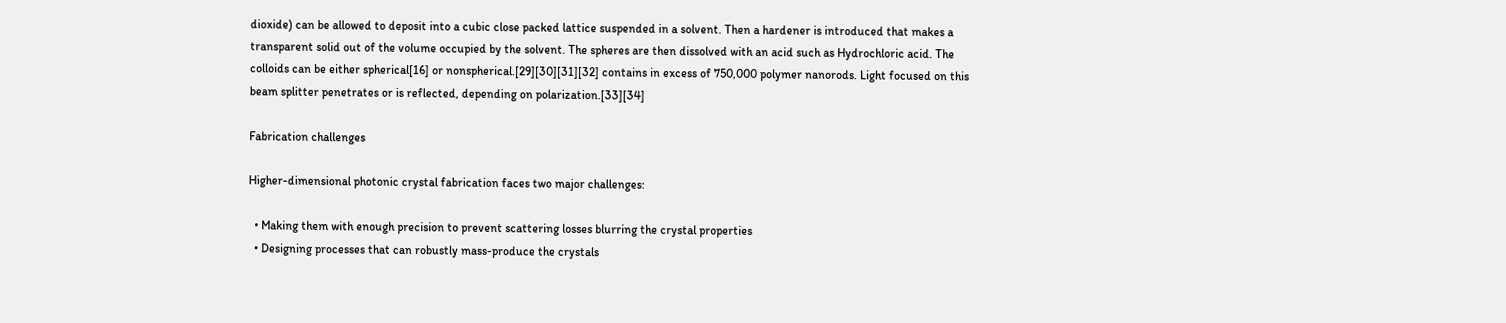dioxide) can be allowed to deposit into a cubic close packed lattice suspended in a solvent. Then a hardener is introduced that makes a transparent solid out of the volume occupied by the solvent. The spheres are then dissolved with an acid such as Hydrochloric acid. The colloids can be either spherical[16] or nonspherical.[29][30][31][32] contains in excess of 750,000 polymer nanorods. Light focused on this beam splitter penetrates or is reflected, depending on polarization.[33][34]

Fabrication challenges

Higher-dimensional photonic crystal fabrication faces two major challenges:

  • Making them with enough precision to prevent scattering losses blurring the crystal properties
  • Designing processes that can robustly mass-produce the crystals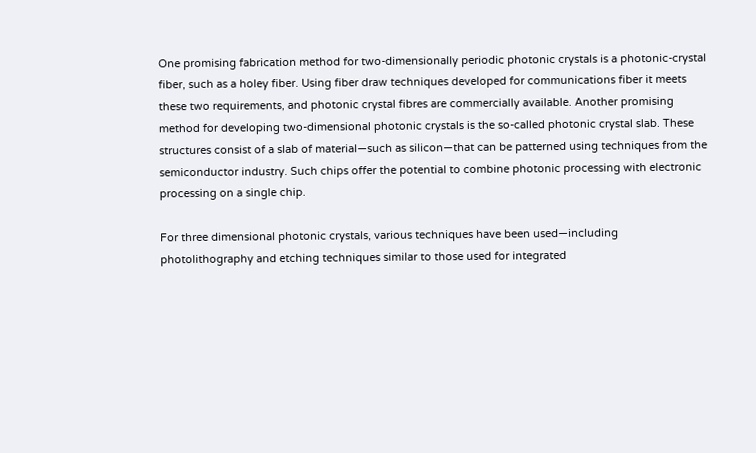One promising fabrication method for two-dimensionally periodic photonic crystals is a photonic-crystal fiber, such as a holey fiber. Using fiber draw techniques developed for communications fiber it meets these two requirements, and photonic crystal fibres are commercially available. Another promising method for developing two-dimensional photonic crystals is the so-called photonic crystal slab. These structures consist of a slab of material—such as silicon—that can be patterned using techniques from the semiconductor industry. Such chips offer the potential to combine photonic processing with electronic processing on a single chip.

For three dimensional photonic crystals, various techniques have been used—including photolithography and etching techniques similar to those used for integrated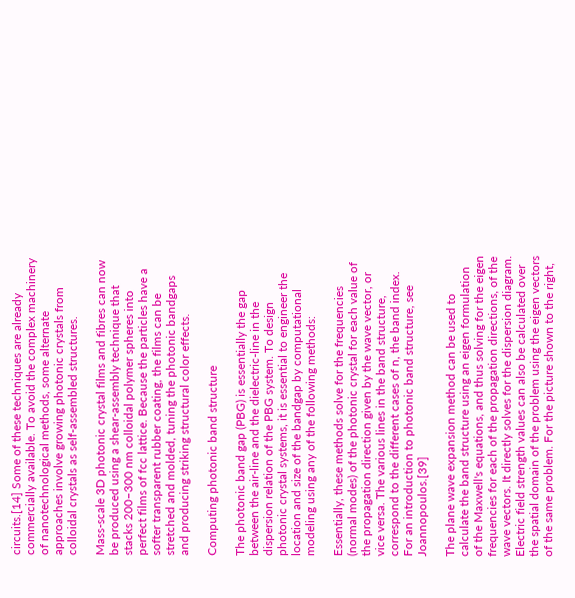circuits.[14] Some of these techniques are already commercially available. To avoid the complex machinery of nanotechnological methods, some alternate approaches involve growing photonic crystals from colloidal crystals as self-assembled structures.

Mass-scale 3D photonic crystal films and fibres can now be produced using a shear-assembly technique that stacks 200–300 nm colloidal polymer spheres into perfect films of fcc lattice. Because the particles have a softer transparent rubber coating, the films can be stretched and molded, tuning the photonic bandgaps and producing striking structural color effects.

Computing photonic band structure

The photonic band gap (PBG) is essentially the gap between the air-line and the dielectric-line in the dispersion relation of the PBG system. To design photonic crystal systems, it is essential to engineer the location and size of the bandgap by computational modeling using any of the following methods:

Essentially, these methods solve for the frequencies (normal modes) of the photonic crystal for each value of the propagation direction given by the wave vector, or vice versa. The various lines in the band structure, correspond to the different cases of n, the band index. For an introduction to photonic band structure, see Joannopoulos.[39]

The plane wave expansion method can be used to calculate the band structure using an eigen formulation of the Maxwell's equations, and thus solving for the eigen frequencies for each of the propagation directions, of the wave vectors. It directly solves for the dispersion diagram. Electric field strength values can also be calculated over the spatial domain of the problem using the eigen vectors of the same problem. For the picture shown to the right,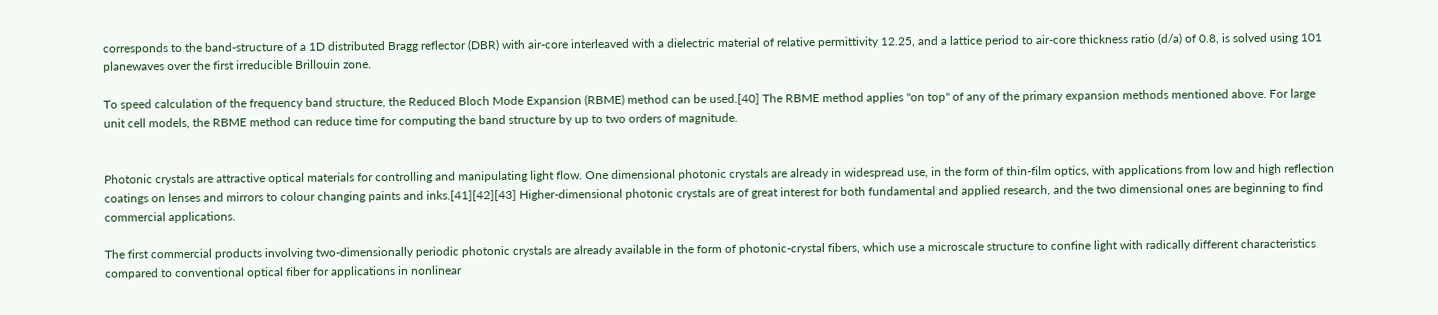corresponds to the band-structure of a 1D distributed Bragg reflector (DBR) with air-core interleaved with a dielectric material of relative permittivity 12.25, and a lattice period to air-core thickness ratio (d/a) of 0.8, is solved using 101 planewaves over the first irreducible Brillouin zone.

To speed calculation of the frequency band structure, the Reduced Bloch Mode Expansion (RBME) method can be used.[40] The RBME method applies "on top" of any of the primary expansion methods mentioned above. For large unit cell models, the RBME method can reduce time for computing the band structure by up to two orders of magnitude.


Photonic crystals are attractive optical materials for controlling and manipulating light flow. One dimensional photonic crystals are already in widespread use, in the form of thin-film optics, with applications from low and high reflection coatings on lenses and mirrors to colour changing paints and inks.[41][42][43] Higher-dimensional photonic crystals are of great interest for both fundamental and applied research, and the two dimensional ones are beginning to find commercial applications.

The first commercial products involving two-dimensionally periodic photonic crystals are already available in the form of photonic-crystal fibers, which use a microscale structure to confine light with radically different characteristics compared to conventional optical fiber for applications in nonlinear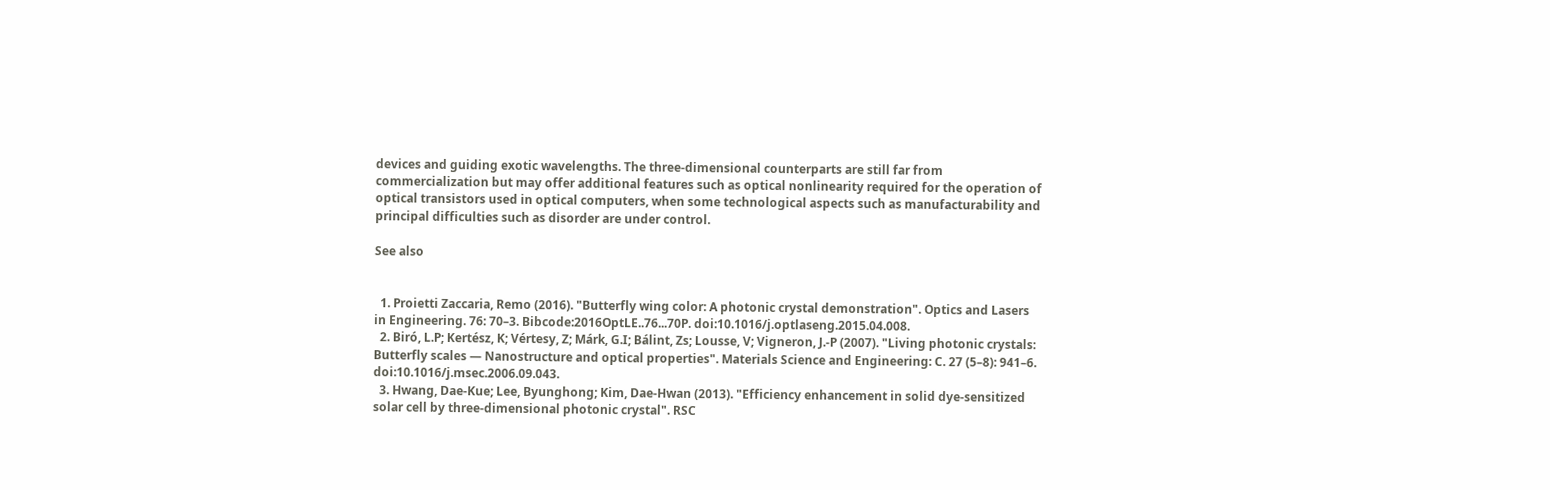devices and guiding exotic wavelengths. The three-dimensional counterparts are still far from commercialization but may offer additional features such as optical nonlinearity required for the operation of optical transistors used in optical computers, when some technological aspects such as manufacturability and principal difficulties such as disorder are under control.

See also


  1. Proietti Zaccaria, Remo (2016). "Butterfly wing color: A photonic crystal demonstration". Optics and Lasers in Engineering. 76: 70–3. Bibcode:2016OptLE..76...70P. doi:10.1016/j.optlaseng.2015.04.008.
  2. Biró, L.P; Kertész, K; Vértesy, Z; Márk, G.I; Bálint, Zs; Lousse, V; Vigneron, J.-P (2007). "Living photonic crystals: Butterfly scales — Nanostructure and optical properties". Materials Science and Engineering: C. 27 (5–8): 941–6. doi:10.1016/j.msec.2006.09.043.
  3. Hwang, Dae-Kue; Lee, Byunghong; Kim, Dae-Hwan (2013). "Efficiency enhancement in solid dye-sensitized solar cell by three-dimensional photonic crystal". RSC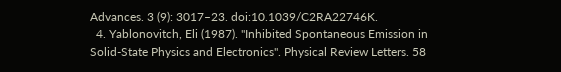Advances. 3 (9): 3017–23. doi:10.1039/C2RA22746K.
  4. Yablonovitch, Eli (1987). "Inhibited Spontaneous Emission in Solid-State Physics and Electronics". Physical Review Letters. 58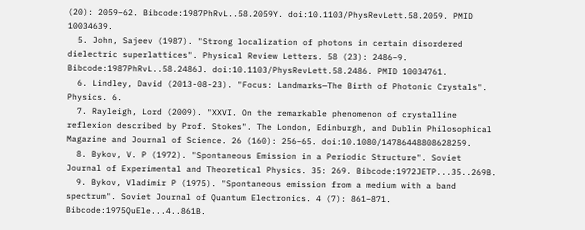(20): 2059–62. Bibcode:1987PhRvL..58.2059Y. doi:10.1103/PhysRevLett.58.2059. PMID 10034639.
  5. John, Sajeev (1987). "Strong localization of photons in certain disordered dielectric superlattices". Physical Review Letters. 58 (23): 2486–9. Bibcode:1987PhRvL..58.2486J. doi:10.1103/PhysRevLett.58.2486. PMID 10034761.
  6. Lindley, David (2013-08-23). "Focus: Landmarks—The Birth of Photonic Crystals". Physics. 6.
  7. Rayleigh, Lord (2009). "XXVI. On the remarkable phenomenon of crystalline reflexion described by Prof. Stokes". The London, Edinburgh, and Dublin Philosophical Magazine and Journal of Science. 26 (160): 256–65. doi:10.1080/14786448808628259.
  8. Bykov, V. P (1972). "Spontaneous Emission in a Periodic Structure". Soviet Journal of Experimental and Theoretical Physics. 35: 269. Bibcode:1972JETP...35..269B.
  9. Bykov, Vladimir P (1975). "Spontaneous emission from a medium with a band spectrum". Soviet Journal of Quantum Electronics. 4 (7): 861–871. Bibcode:1975QuEle...4..861B.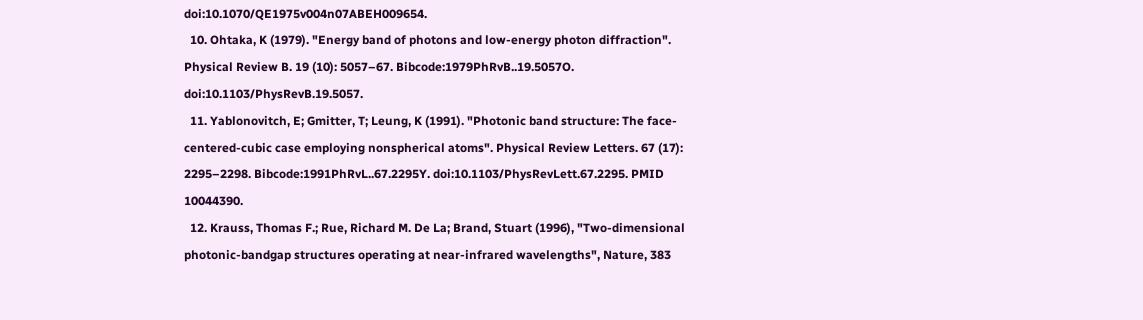doi:10.1070/QE1975v004n07ABEH009654.
  10. Ohtaka, K (1979). "Energy band of photons and low-energy photon diffraction". Physical Review B. 19 (10): 5057–67. Bibcode:1979PhRvB..19.5057O. doi:10.1103/PhysRevB.19.5057.
  11. Yablonovitch, E; Gmitter, T; Leung, K (1991). "Photonic band structure: The face-centered-cubic case employing nonspherical atoms". Physical Review Letters. 67 (17): 2295–2298. Bibcode:1991PhRvL..67.2295Y. doi:10.1103/PhysRevLett.67.2295. PMID 10044390.
  12. Krauss, Thomas F.; Rue, Richard M. De La; Brand, Stuart (1996), "Two-dimensional photonic-bandgap structures operating at near-infrared wavelengths", Nature, 383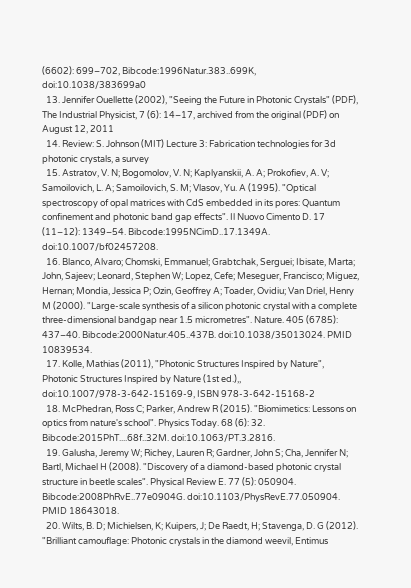(6602): 699–702, Bibcode:1996Natur.383..699K, doi:10.1038/383699a0
  13. Jennifer Ouellette (2002), "Seeing the Future in Photonic Crystals" (PDF), The Industrial Physicist, 7 (6): 14–17, archived from the original (PDF) on August 12, 2011
  14. Review: S. Johnson (MIT) Lecture 3: Fabrication technologies for 3d photonic crystals, a survey
  15. Astratov, V. N; Bogomolov, V. N; Kaplyanskii, A. A; Prokofiev, A. V; Samoilovich, L. A; Samoilovich, S. M; Vlasov, Yu. A (1995). "Optical spectroscopy of opal matrices with CdS embedded in its pores: Quantum confinement and photonic band gap effects". Il Nuovo Cimento D. 17 (11–12): 1349–54. Bibcode:1995NCimD..17.1349A. doi:10.1007/bf02457208.
  16. Blanco, Alvaro; Chomski, Emmanuel; Grabtchak, Serguei; Ibisate, Marta; John, Sajeev; Leonard, Stephen W; Lopez, Cefe; Meseguer, Francisco; Miguez, Hernan; Mondia, Jessica P; Ozin, Geoffrey A; Toader, Ovidiu; Van Driel, Henry M (2000). "Large-scale synthesis of a silicon photonic crystal with a complete three-dimensional bandgap near 1.5 micrometres". Nature. 405 (6785): 437–40. Bibcode:2000Natur.405..437B. doi:10.1038/35013024. PMID 10839534.
  17. Kolle, Mathias (2011), "Photonic Structures Inspired by Nature", Photonic Structures Inspired by Nature (1st ed.),, doi:10.1007/978-3-642-15169-9, ISBN 978-3-642-15168-2
  18. McPhedran, Ross C; Parker, Andrew R (2015). "Biomimetics: Lessons on optics from nature's school". Physics Today. 68 (6): 32. Bibcode:2015PhT....68f..32M. doi:10.1063/PT.3.2816.
  19. Galusha, Jeremy W; Richey, Lauren R; Gardner, John S; Cha, Jennifer N; Bartl, Michael H (2008). "Discovery of a diamond-based photonic crystal structure in beetle scales". Physical Review E. 77 (5): 050904. Bibcode:2008PhRvE..77e0904G. doi:10.1103/PhysRevE.77.050904. PMID 18643018.
  20. Wilts, B. D; Michielsen, K; Kuipers, J; De Raedt, H; Stavenga, D. G (2012). "Brilliant camouflage: Photonic crystals in the diamond weevil, Entimus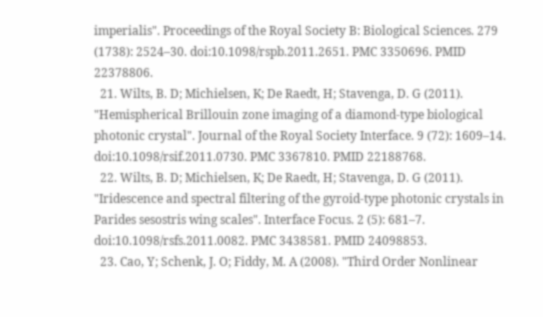imperialis". Proceedings of the Royal Society B: Biological Sciences. 279 (1738): 2524–30. doi:10.1098/rspb.2011.2651. PMC 3350696. PMID 22378806.
  21. Wilts, B. D; Michielsen, K; De Raedt, H; Stavenga, D. G (2011). "Hemispherical Brillouin zone imaging of a diamond-type biological photonic crystal". Journal of the Royal Society Interface. 9 (72): 1609–14. doi:10.1098/rsif.2011.0730. PMC 3367810. PMID 22188768.
  22. Wilts, B. D; Michielsen, K; De Raedt, H; Stavenga, D. G (2011). "Iridescence and spectral filtering of the gyroid-type photonic crystals in Parides sesostris wing scales". Interface Focus. 2 (5): 681–7. doi:10.1098/rsfs.2011.0082. PMC 3438581. PMID 24098853.
  23. Cao, Y; Schenk, J. O; Fiddy, M. A (2008). "Third Order Nonlinear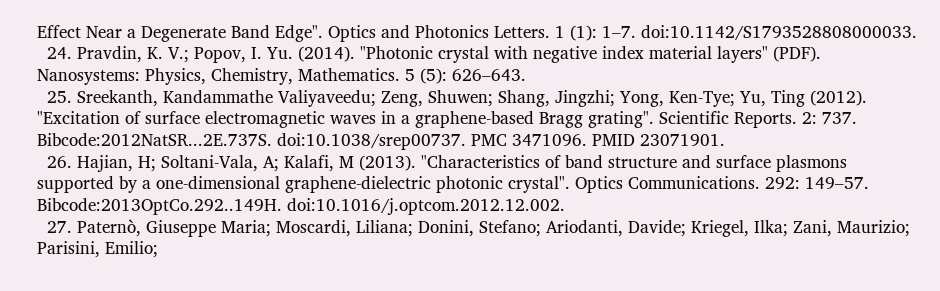Effect Near a Degenerate Band Edge". Optics and Photonics Letters. 1 (1): 1–7. doi:10.1142/S1793528808000033.
  24. Pravdin, K. V.; Popov, I. Yu. (2014). "Photonic crystal with negative index material layers" (PDF). Nanosystems: Physics, Chemistry, Mathematics. 5 (5): 626–643.
  25. Sreekanth, Kandammathe Valiyaveedu; Zeng, Shuwen; Shang, Jingzhi; Yong, Ken-Tye; Yu, Ting (2012). "Excitation of surface electromagnetic waves in a graphene-based Bragg grating". Scientific Reports. 2: 737. Bibcode:2012NatSR...2E.737S. doi:10.1038/srep00737. PMC 3471096. PMID 23071901.
  26. Hajian, H; Soltani-Vala, A; Kalafi, M (2013). "Characteristics of band structure and surface plasmons supported by a one-dimensional graphene-dielectric photonic crystal". Optics Communications. 292: 149–57. Bibcode:2013OptCo.292..149H. doi:10.1016/j.optcom.2012.12.002.
  27. Paternò, Giuseppe Maria; Moscardi, Liliana; Donini, Stefano; Ariodanti, Davide; Kriegel, Ilka; Zani, Maurizio; Parisini, Emilio;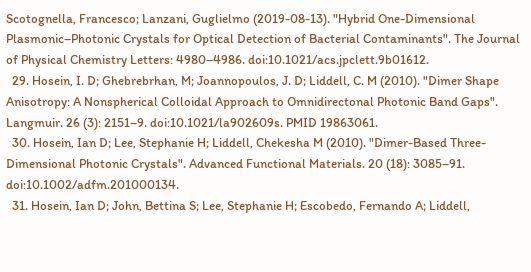Scotognella, Francesco; Lanzani, Guglielmo (2019-08-13). "Hybrid One-Dimensional Plasmonic–Photonic Crystals for Optical Detection of Bacterial Contaminants". The Journal of Physical Chemistry Letters: 4980–4986. doi:10.1021/acs.jpclett.9b01612.
  29. Hosein, I. D; Ghebrebrhan, M; Joannopoulos, J. D; Liddell, C. M (2010). "Dimer Shape Anisotropy: A Nonspherical Colloidal Approach to Omnidirectonal Photonic Band Gaps". Langmuir. 26 (3): 2151–9. doi:10.1021/la902609s. PMID 19863061.
  30. Hosein, Ian D; Lee, Stephanie H; Liddell, Chekesha M (2010). "Dimer-Based Three-Dimensional Photonic Crystals". Advanced Functional Materials. 20 (18): 3085–91. doi:10.1002/adfm.201000134.
  31. Hosein, Ian D; John, Bettina S; Lee, Stephanie H; Escobedo, Fernando A; Liddell,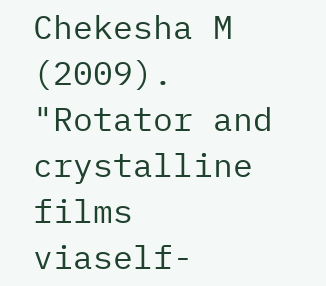Chekesha M (2009). "Rotator and crystalline films viaself-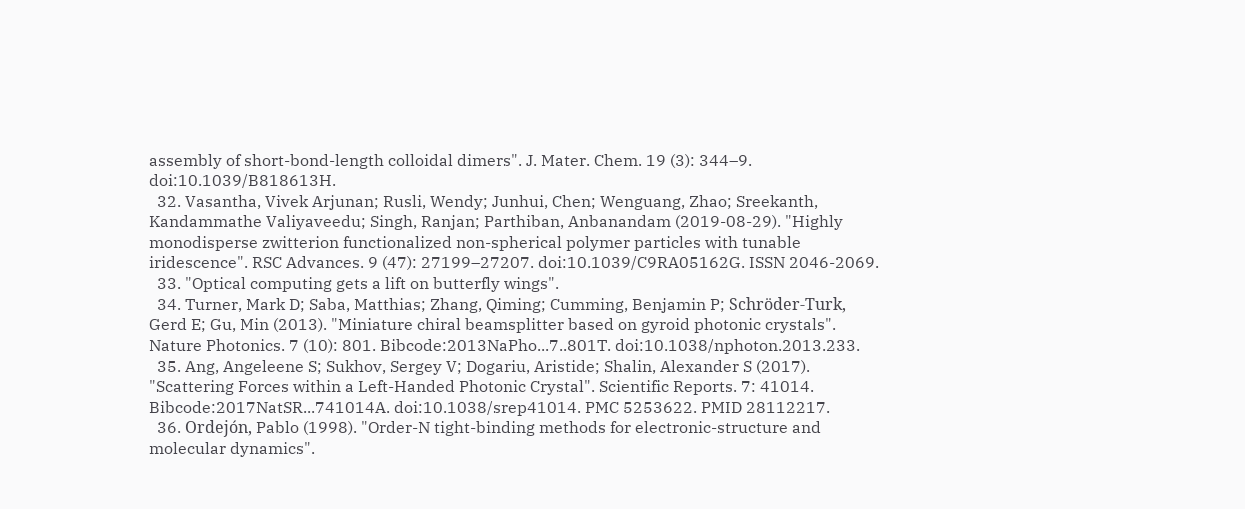assembly of short-bond-length colloidal dimers". J. Mater. Chem. 19 (3): 344–9. doi:10.1039/B818613H.
  32. Vasantha, Vivek Arjunan; Rusli, Wendy; Junhui, Chen; Wenguang, Zhao; Sreekanth, Kandammathe Valiyaveedu; Singh, Ranjan; Parthiban, Anbanandam (2019-08-29). "Highly monodisperse zwitterion functionalized non-spherical polymer particles with tunable iridescence". RSC Advances. 9 (47): 27199–27207. doi:10.1039/C9RA05162G. ISSN 2046-2069.
  33. "Optical computing gets a lift on butterfly wings".
  34. Turner, Mark D; Saba, Matthias; Zhang, Qiming; Cumming, Benjamin P; Schröder-Turk, Gerd E; Gu, Min (2013). "Miniature chiral beamsplitter based on gyroid photonic crystals". Nature Photonics. 7 (10): 801. Bibcode:2013NaPho...7..801T. doi:10.1038/nphoton.2013.233.
  35. Ang, Angeleene S; Sukhov, Sergey V; Dogariu, Aristide; Shalin, Alexander S (2017). "Scattering Forces within a Left-Handed Photonic Crystal". Scientific Reports. 7: 41014. Bibcode:2017NatSR...741014A. doi:10.1038/srep41014. PMC 5253622. PMID 28112217.
  36. Ordejón, Pablo (1998). "Order-N tight-binding methods for electronic-structure and molecular dynamics".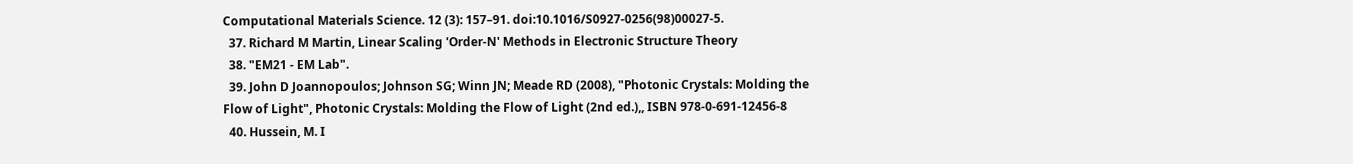Computational Materials Science. 12 (3): 157–91. doi:10.1016/S0927-0256(98)00027-5.
  37. Richard M Martin, Linear Scaling 'Order-N' Methods in Electronic Structure Theory
  38. "EM21 - EM Lab".
  39. John D Joannopoulos; Johnson SG; Winn JN; Meade RD (2008), "Photonic Crystals: Molding the Flow of Light", Photonic Crystals: Molding the Flow of Light (2nd ed.),, ISBN 978-0-691-12456-8
  40. Hussein, M. I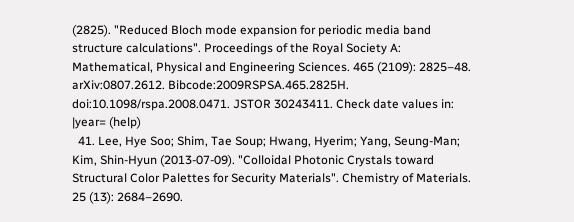(2825). "Reduced Bloch mode expansion for periodic media band structure calculations". Proceedings of the Royal Society A: Mathematical, Physical and Engineering Sciences. 465 (2109): 2825–48. arXiv:0807.2612. Bibcode:2009RSPSA.465.2825H. doi:10.1098/rspa.2008.0471. JSTOR 30243411. Check date values in: |year= (help)
  41. Lee, Hye Soo; Shim, Tae Soup; Hwang, Hyerim; Yang, Seung-Man; Kim, Shin-Hyun (2013-07-09). "Colloidal Photonic Crystals toward Structural Color Palettes for Security Materials". Chemistry of Materials. 25 (13): 2684–2690.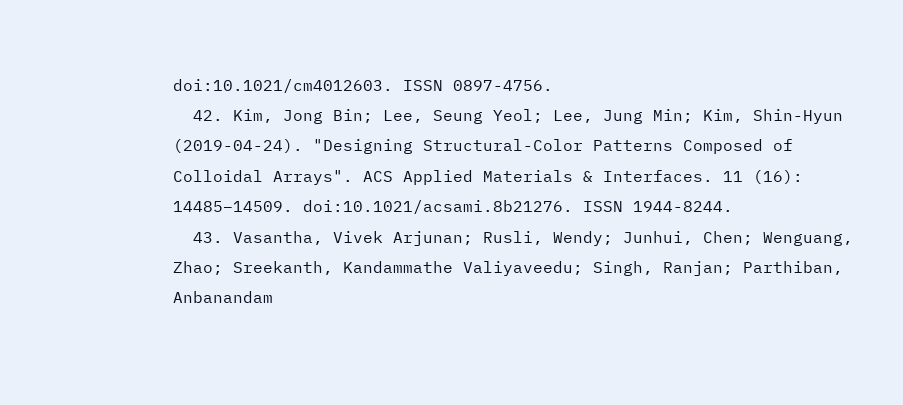doi:10.1021/cm4012603. ISSN 0897-4756.
  42. Kim, Jong Bin; Lee, Seung Yeol; Lee, Jung Min; Kim, Shin-Hyun (2019-04-24). "Designing Structural-Color Patterns Composed of Colloidal Arrays". ACS Applied Materials & Interfaces. 11 (16): 14485–14509. doi:10.1021/acsami.8b21276. ISSN 1944-8244.
  43. Vasantha, Vivek Arjunan; Rusli, Wendy; Junhui, Chen; Wenguang, Zhao; Sreekanth, Kandammathe Valiyaveedu; Singh, Ranjan; Parthiban, Anbanandam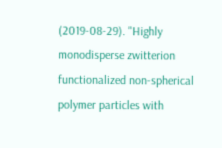(2019-08-29). "Highly monodisperse zwitterion functionalized non-spherical polymer particles with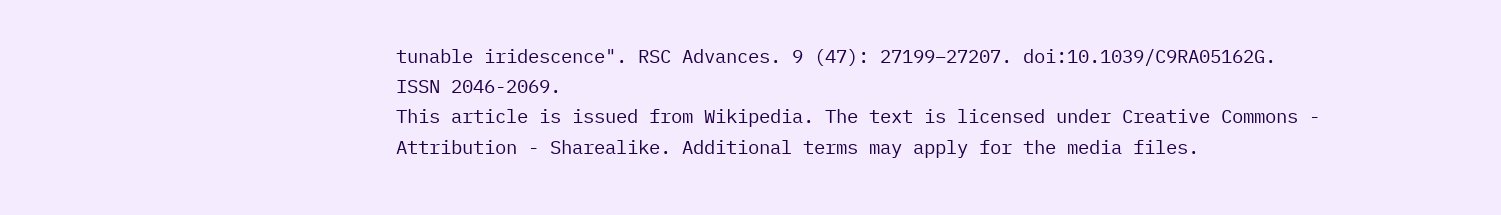tunable iridescence". RSC Advances. 9 (47): 27199–27207. doi:10.1039/C9RA05162G. ISSN 2046-2069.
This article is issued from Wikipedia. The text is licensed under Creative Commons - Attribution - Sharealike. Additional terms may apply for the media files.